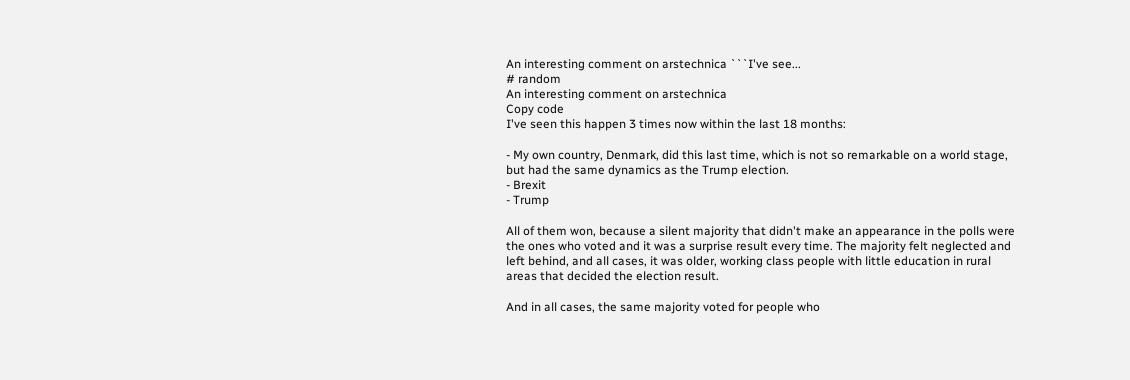An interesting comment on arstechnica ```I've see...
# random
An interesting comment on arstechnica
Copy code
I've seen this happen 3 times now within the last 18 months:

- My own country, Denmark, did this last time, which is not so remarkable on a world stage, but had the same dynamics as the Trump election.
- Brexit
- Trump

All of them won, because a silent majority that didn't make an appearance in the polls were the ones who voted and it was a surprise result every time. The majority felt neglected and left behind, and all cases, it was older, working class people with little education in rural areas that decided the election result.

And in all cases, the same majority voted for people who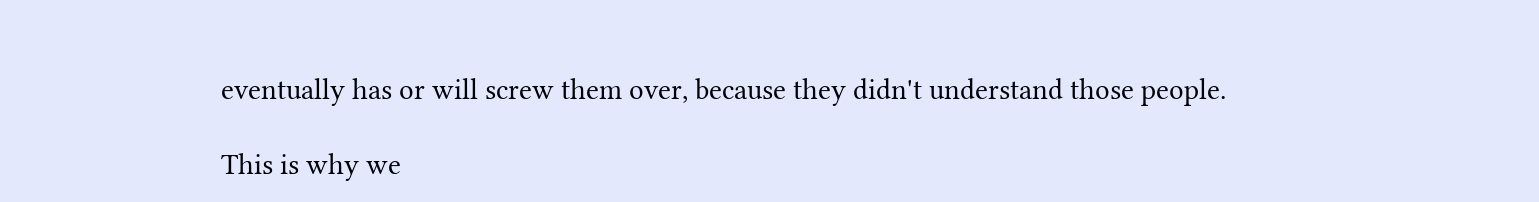eventually has or will screw them over, because they didn't understand those people.

This is why we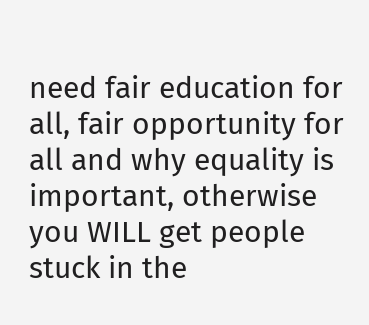need fair education for all, fair opportunity for all and why equality is important, otherwise you WILL get people stuck in the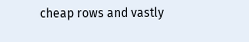cheap rows and vastly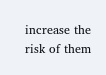increase the risk of them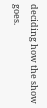deciding how the show goes.